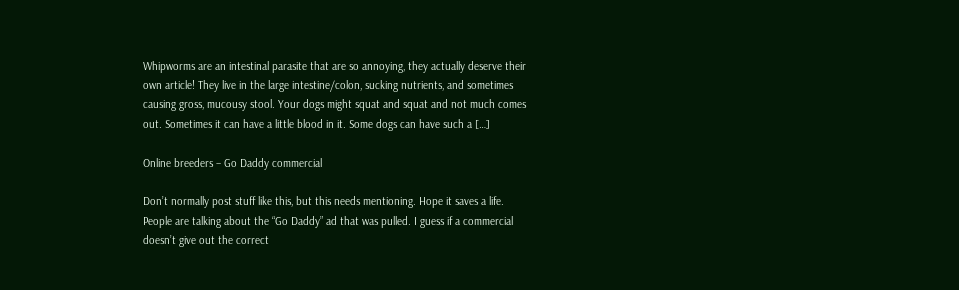Whipworms are an intestinal parasite that are so annoying, they actually deserve their own article! They live in the large intestine/colon, sucking nutrients, and sometimes causing gross, mucousy stool. Your dogs might squat and squat and not much comes out. Sometimes it can have a little blood in it. Some dogs can have such a […]

Online breeders – Go Daddy commercial

Don’t normally post stuff like this, but this needs mentioning. Hope it saves a life. People are talking about the “Go Daddy” ad that was pulled. I guess if a commercial doesn’t give out the correct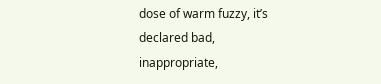dose of warm fuzzy, it’s declared bad, inappropriate,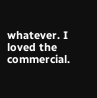whatever. I loved the commercial.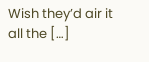Wish they’d air it all the […]